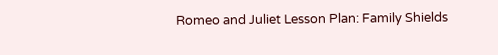Romeo and Juliet Lesson Plan: Family Shields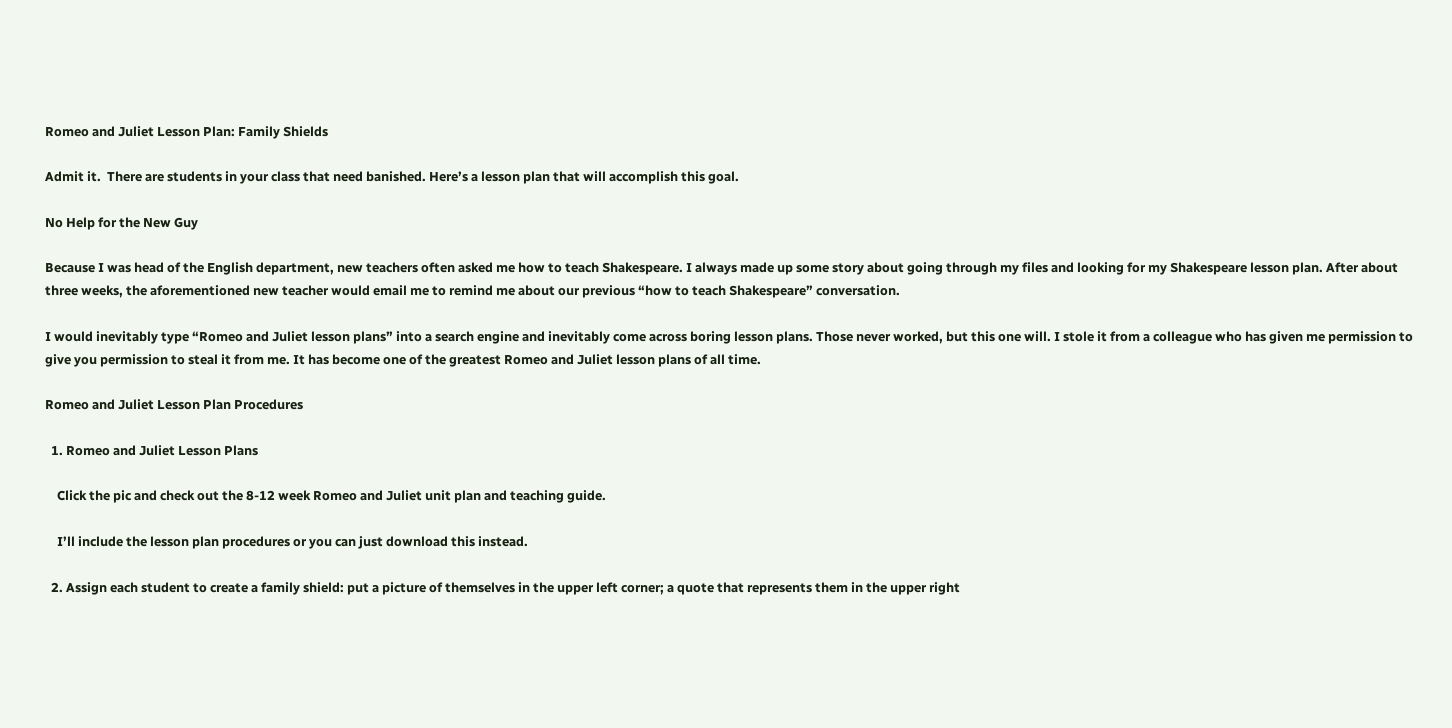Romeo and Juliet Lesson Plan: Family Shields

Admit it.  There are students in your class that need banished. Here’s a lesson plan that will accomplish this goal.

No Help for the New Guy

Because I was head of the English department, new teachers often asked me how to teach Shakespeare. I always made up some story about going through my files and looking for my Shakespeare lesson plan. After about three weeks, the aforementioned new teacher would email me to remind me about our previous “how to teach Shakespeare” conversation.

I would inevitably type “Romeo and Juliet lesson plans” into a search engine and inevitably come across boring lesson plans. Those never worked, but this one will. I stole it from a colleague who has given me permission to give you permission to steal it from me. It has become one of the greatest Romeo and Juliet lesson plans of all time.

Romeo and Juliet Lesson Plan Procedures

  1. Romeo and Juliet Lesson Plans

    Click the pic and check out the 8-12 week Romeo and Juliet unit plan and teaching guide.

    I’ll include the lesson plan procedures or you can just download this instead.

  2. Assign each student to create a family shield: put a picture of themselves in the upper left corner; a quote that represents them in the upper right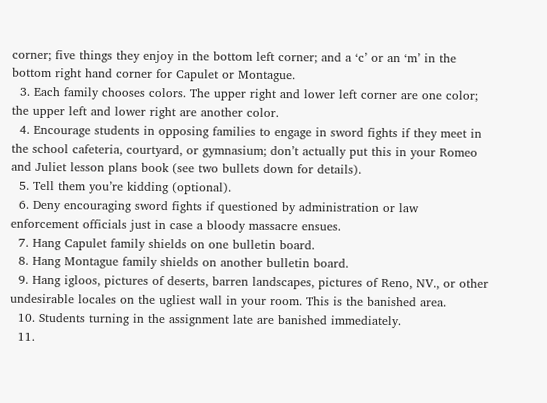corner; five things they enjoy in the bottom left corner; and a ‘c’ or an ‘m’ in the bottom right hand corner for Capulet or Montague.
  3. Each family chooses colors. The upper right and lower left corner are one color; the upper left and lower right are another color.
  4. Encourage students in opposing families to engage in sword fights if they meet in the school cafeteria, courtyard, or gymnasium; don’t actually put this in your Romeo and Juliet lesson plans book (see two bullets down for details).
  5. Tell them you’re kidding (optional).
  6. Deny encouraging sword fights if questioned by administration or law enforcement officials just in case a bloody massacre ensues.
  7. Hang Capulet family shields on one bulletin board.
  8. Hang Montague family shields on another bulletin board.
  9. Hang igloos, pictures of deserts, barren landscapes, pictures of Reno, NV., or other undesirable locales on the ugliest wall in your room. This is the banished area.
  10. Students turning in the assignment late are banished immediately.
  11.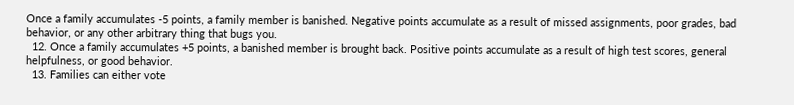Once a family accumulates -5 points, a family member is banished. Negative points accumulate as a result of missed assignments, poor grades, bad behavior, or any other arbitrary thing that bugs you.
  12. Once a family accumulates +5 points, a banished member is brought back. Positive points accumulate as a result of high test scores, general helpfulness, or good behavior.
  13. Families can either vote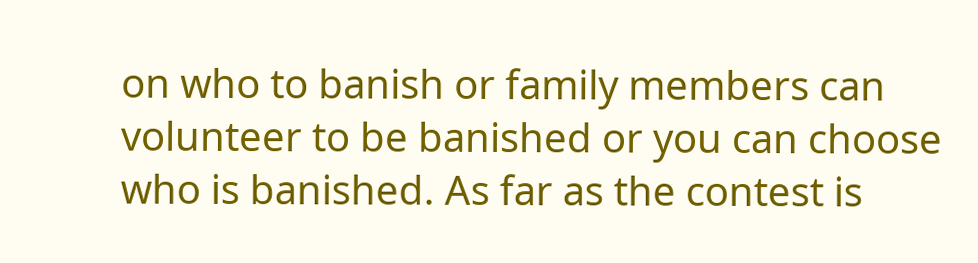on who to banish or family members can volunteer to be banished or you can choose who is banished. As far as the contest is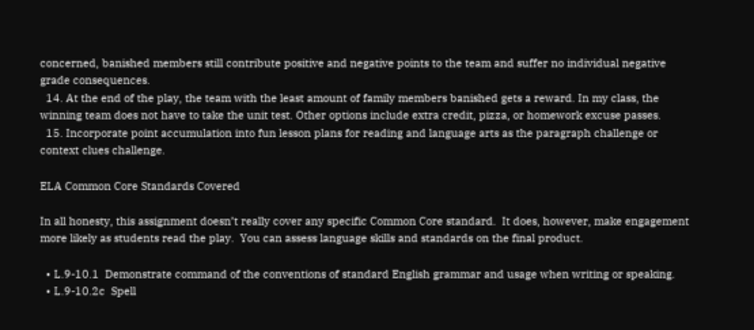concerned, banished members still contribute positive and negative points to the team and suffer no individual negative grade consequences.
  14. At the end of the play, the team with the least amount of family members banished gets a reward. In my class, the winning team does not have to take the unit test. Other options include extra credit, pizza, or homework excuse passes.
  15. Incorporate point accumulation into fun lesson plans for reading and language arts as the paragraph challenge or context clues challenge.

ELA Common Core Standards Covered

In all honesty, this assignment doesn’t really cover any specific Common Core standard.  It does, however, make engagement more likely as students read the play.  You can assess language skills and standards on the final product.

  • L.9-10.1  Demonstrate command of the conventions of standard English grammar and usage when writing or speaking.
  • L.9-10.2c  Spell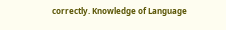correctly. Knowledge of Language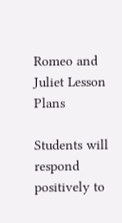Romeo and Juliet Lesson Plans

Students will respond positively to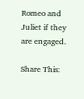Romeo and Juliet if they are engaged.

Share This: